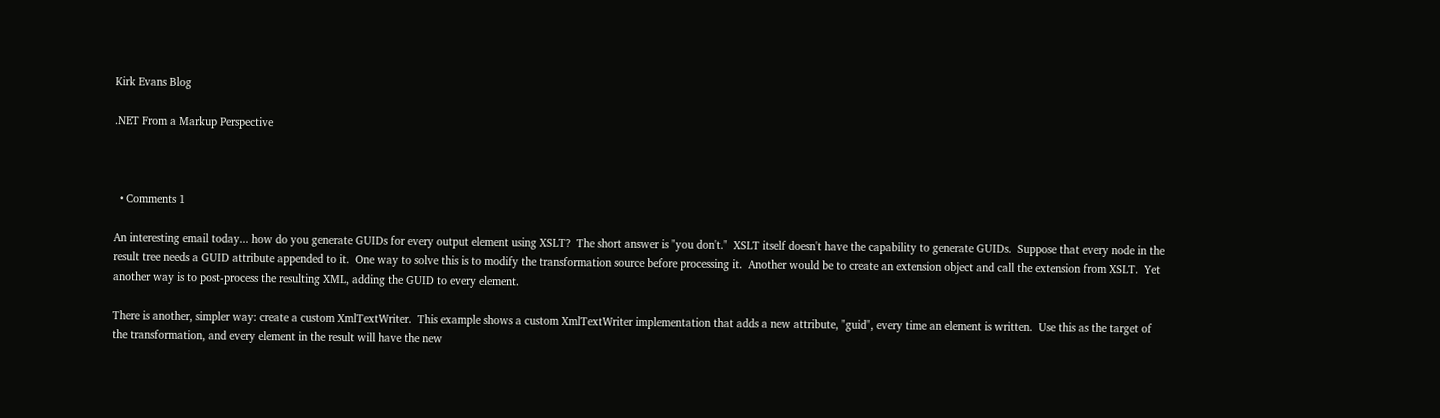Kirk Evans Blog

.NET From a Markup Perspective



  • Comments 1

An interesting email today... how do you generate GUIDs for every output element using XSLT?  The short answer is "you don't."  XSLT itself doesn't have the capability to generate GUIDs.  Suppose that every node in the result tree needs a GUID attribute appended to it.  One way to solve this is to modify the transformation source before processing it.  Another would be to create an extension object and call the extension from XSLT.  Yet another way is to post-process the resulting XML, adding the GUID to every element.

There is another, simpler way: create a custom XmlTextWriter.  This example shows a custom XmlTextWriter implementation that adds a new attribute, "guid", every time an element is written.  Use this as the target of the transformation, and every element in the result will have the new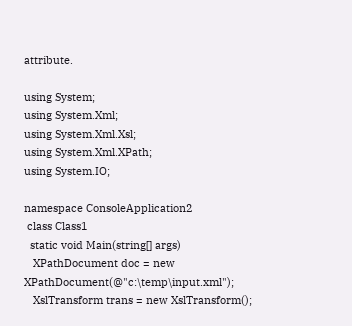attribute.

using System;
using System.Xml;
using System.Xml.Xsl;
using System.Xml.XPath;
using System.IO;

namespace ConsoleApplication2
 class Class1
  static void Main(string[] args)
   XPathDocument doc = new XPathDocument(@"c:\temp\input.xml");
   XslTransform trans = new XslTransform();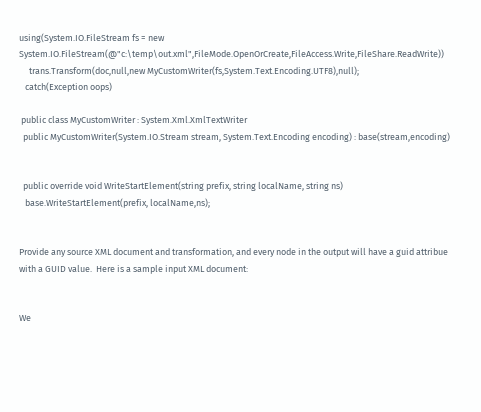using(System.IO.FileStream fs = new System.IO.FileStream(@"c:\temp\out.xml",FileMode.OpenOrCreate,FileAccess.Write,FileShare.ReadWrite))
     trans.Transform(doc,null,new MyCustomWriter(fs,System.Text.Encoding.UTF8),null);
   catch(Exception oops)

 public class MyCustomWriter : System.Xml.XmlTextWriter
  public MyCustomWriter(System.IO.Stream stream, System.Text.Encoding encoding) : base(stream,encoding)


  public override void WriteStartElement(string prefix, string localName, string ns)
   base.WriteStartElement(prefix, localName,ns);


Provide any source XML document and transformation, and every node in the output will have a guid attribue with a GUID value.  Here is a sample input XML document:


We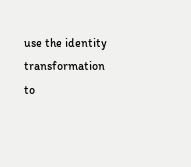use the identity transformation to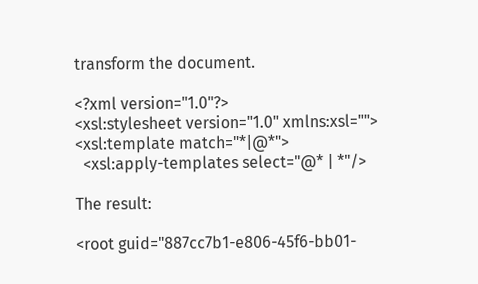transform the document.

<?xml version="1.0"?>
<xsl:stylesheet version="1.0" xmlns:xsl="">
<xsl:template match="*|@*">
  <xsl:apply-templates select="@* | *"/>

The result:

<root guid="887cc7b1-e806-45f6-bb01-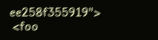ee258f355919">
 <foo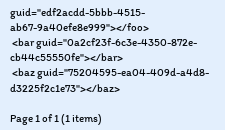guid="edf2acdd-5bbb-4515-ab67-9a40efe8e999"></foo>
 <bar guid="0a2cf23f-6c3e-4350-872e-cb44c55550fe"></bar>
 <baz guid="75204595-ea04-409d-a4d8-d3225f2c1e73"></baz>

Page 1 of 1 (1 items)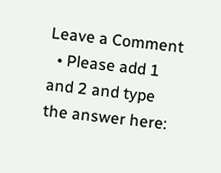Leave a Comment
  • Please add 1 and 2 and type the answer here: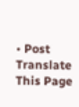• Post
Translate This Page